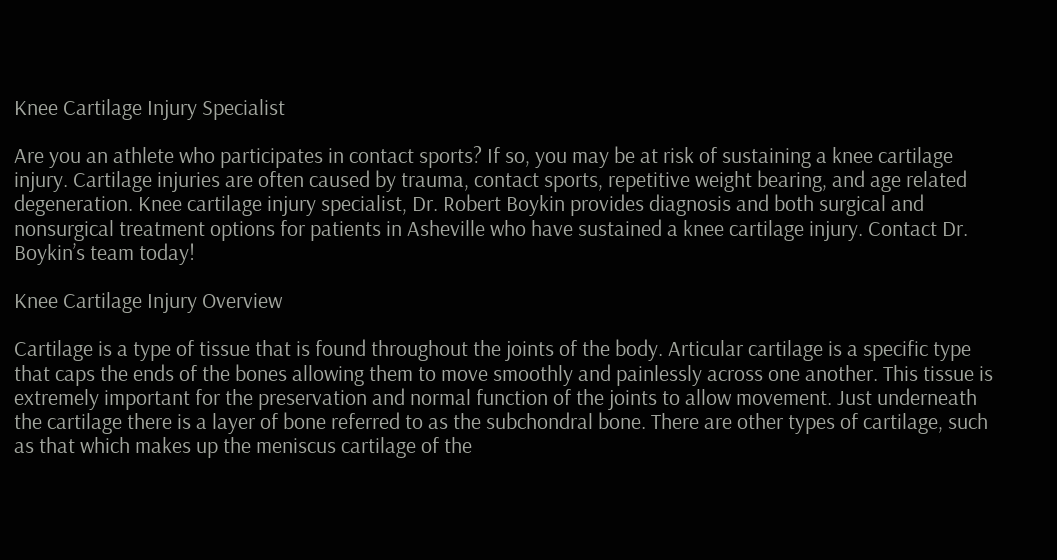Knee Cartilage Injury Specialist

Are you an athlete who participates in contact sports? If so, you may be at risk of sustaining a knee cartilage injury. Cartilage injuries are often caused by trauma, contact sports, repetitive weight bearing, and age related degeneration. Knee cartilage injury specialist, Dr. Robert Boykin provides diagnosis and both surgical and nonsurgical treatment options for patients in Asheville who have sustained a knee cartilage injury. Contact Dr. Boykin’s team today!

Knee Cartilage Injury Overview

Cartilage is a type of tissue that is found throughout the joints of the body. Articular cartilage is a specific type that caps the ends of the bones allowing them to move smoothly and painlessly across one another. This tissue is extremely important for the preservation and normal function of the joints to allow movement. Just underneath the cartilage there is a layer of bone referred to as the subchondral bone. There are other types of cartilage, such as that which makes up the meniscus cartilage of the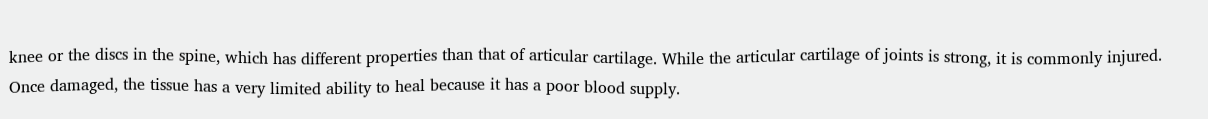knee or the discs in the spine, which has different properties than that of articular cartilage. While the articular cartilage of joints is strong, it is commonly injured. Once damaged, the tissue has a very limited ability to heal because it has a poor blood supply.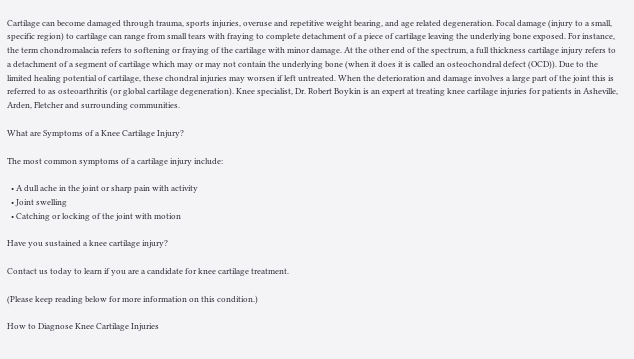Cartilage can become damaged through trauma, sports injuries, overuse and repetitive weight bearing, and age related degeneration. Focal damage (injury to a small, specific region) to cartilage can range from small tears with fraying to complete detachment of a piece of cartilage leaving the underlying bone exposed. For instance, the term chondromalacia refers to softening or fraying of the cartilage with minor damage. At the other end of the spectrum, a full thickness cartilage injury refers to a detachment of a segment of cartilage which may or may not contain the underlying bone (when it does it is called an osteochondral defect (OCD)). Due to the limited healing potential of cartilage, these chondral injuries may worsen if left untreated. When the deterioration and damage involves a large part of the joint this is referred to as osteoarthritis (or global cartilage degeneration). Knee specialist, Dr. Robert Boykin is an expert at treating knee cartilage injuries for patients in Asheville, Arden, Fletcher and surrounding communities.

What are Symptoms of a Knee Cartilage Injury?

The most common symptoms of a cartilage injury include:

  • A dull ache in the joint or sharp pain with activity
  • Joint swelling
  • Catching or locking of the joint with motion

Have you sustained a knee cartilage injury?

Contact us today to learn if you are a candidate for knee cartilage treatment.

(Please keep reading below for more information on this condition.)

How to Diagnose Knee Cartilage Injuries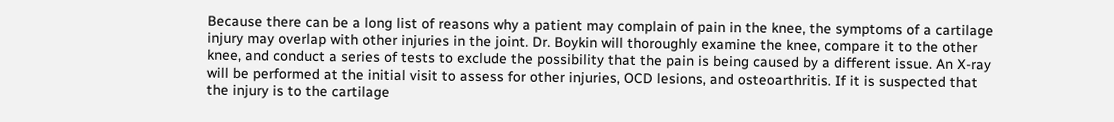Because there can be a long list of reasons why a patient may complain of pain in the knee, the symptoms of a cartilage injury may overlap with other injuries in the joint. Dr. Boykin will thoroughly examine the knee, compare it to the other knee, and conduct a series of tests to exclude the possibility that the pain is being caused by a different issue. An X-ray will be performed at the initial visit to assess for other injuries, OCD lesions, and osteoarthritis. If it is suspected that the injury is to the cartilage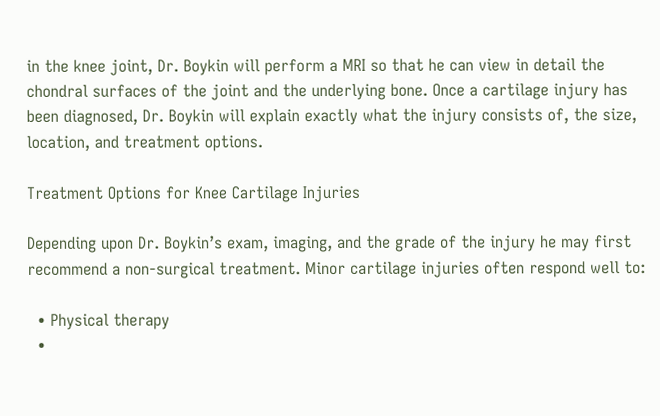in the knee joint, Dr. Boykin will perform a MRI so that he can view in detail the chondral surfaces of the joint and the underlying bone. Once a cartilage injury has been diagnosed, Dr. Boykin will explain exactly what the injury consists of, the size, location, and treatment options.

Treatment Options for Knee Cartilage Injuries

Depending upon Dr. Boykin’s exam, imaging, and the grade of the injury he may first recommend a non-surgical treatment. Minor cartilage injuries often respond well to:

  • Physical therapy
  •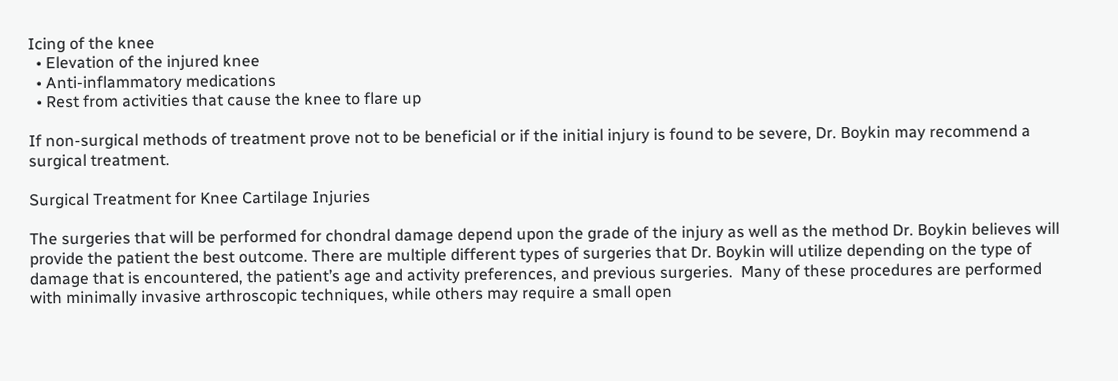Icing of the knee
  • Elevation of the injured knee
  • Anti-inflammatory medications
  • Rest from activities that cause the knee to flare up

If non-surgical methods of treatment prove not to be beneficial or if the initial injury is found to be severe, Dr. Boykin may recommend a surgical treatment.

Surgical Treatment for Knee Cartilage Injuries

The surgeries that will be performed for chondral damage depend upon the grade of the injury as well as the method Dr. Boykin believes will provide the patient the best outcome. There are multiple different types of surgeries that Dr. Boykin will utilize depending on the type of damage that is encountered, the patient’s age and activity preferences, and previous surgeries.  Many of these procedures are performed with minimally invasive arthroscopic techniques, while others may require a small open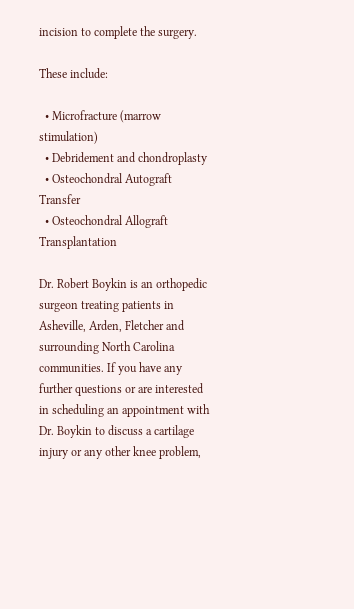incision to complete the surgery.

These include:

  • Microfracture (marrow stimulation)
  • Debridement and chondroplasty
  • Osteochondral Autograft Transfer
  • Osteochondral Allograft Transplantation

Dr. Robert Boykin is an orthopedic surgeon treating patients in Asheville, Arden, Fletcher and surrounding North Carolina communities. If you have any further questions or are interested in scheduling an appointment with Dr. Boykin to discuss a cartilage injury or any other knee problem,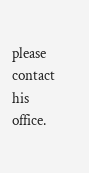please contact his office.